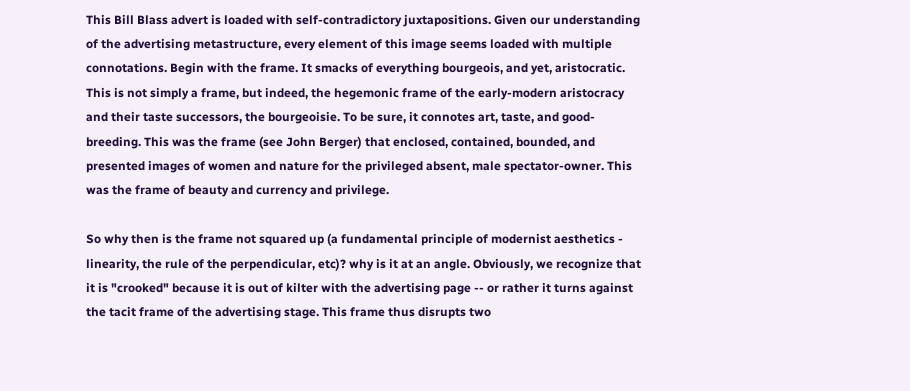This Bill Blass advert is loaded with self-contradictory juxtapositions. Given our understanding of the advertising metastructure, every element of this image seems loaded with multiple connotations. Begin with the frame. It smacks of everything bourgeois, and yet, aristocratic. This is not simply a frame, but indeed, the hegemonic frame of the early-modern aristocracy and their taste successors, the bourgeoisie. To be sure, it connotes art, taste, and good-breeding. This was the frame (see John Berger) that enclosed, contained, bounded, and presented images of women and nature for the privileged absent, male spectator-owner. This was the frame of beauty and currency and privilege.

So why then is the frame not squared up (a fundamental principle of modernist aesthetics - linearity, the rule of the perpendicular, etc)? why is it at an angle. Obviously, we recognize that it is "crooked" because it is out of kilter with the advertising page -- or rather it turns against the tacit frame of the advertising stage. This frame thus disrupts two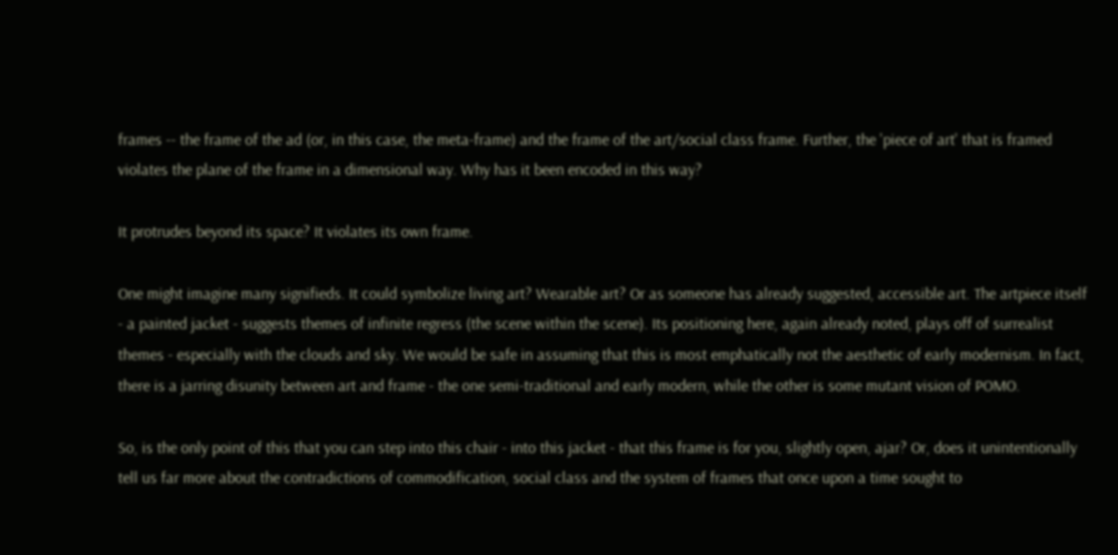frames -- the frame of the ad (or, in this case, the meta-frame) and the frame of the art/social class frame. Further, the 'piece of art' that is framed violates the plane of the frame in a dimensional way. Why has it been encoded in this way?

It protrudes beyond its space? It violates its own frame.

One might imagine many signifieds. It could symbolize living art? Wearable art? Or as someone has already suggested, accessible art. The artpiece itself - a painted jacket - suggests themes of infinite regress (the scene within the scene). Its positioning here, again already noted, plays off of surrealist themes - especially with the clouds and sky. We would be safe in assuming that this is most emphatically not the aesthetic of early modernism. In fact, there is a jarring disunity between art and frame - the one semi-traditional and early modern, while the other is some mutant vision of POMO.

So, is the only point of this that you can step into this chair - into this jacket - that this frame is for you, slightly open, ajar? Or, does it unintentionally tell us far more about the contradictions of commodification, social class and the system of frames that once upon a time sought to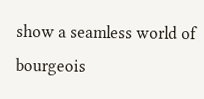show a seamless world of bourgeois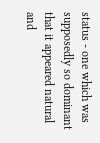status - one which was supposedly so dominant that it appeared natural and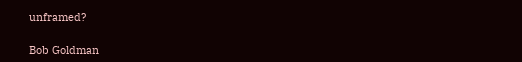unframed?

Bob Goldman